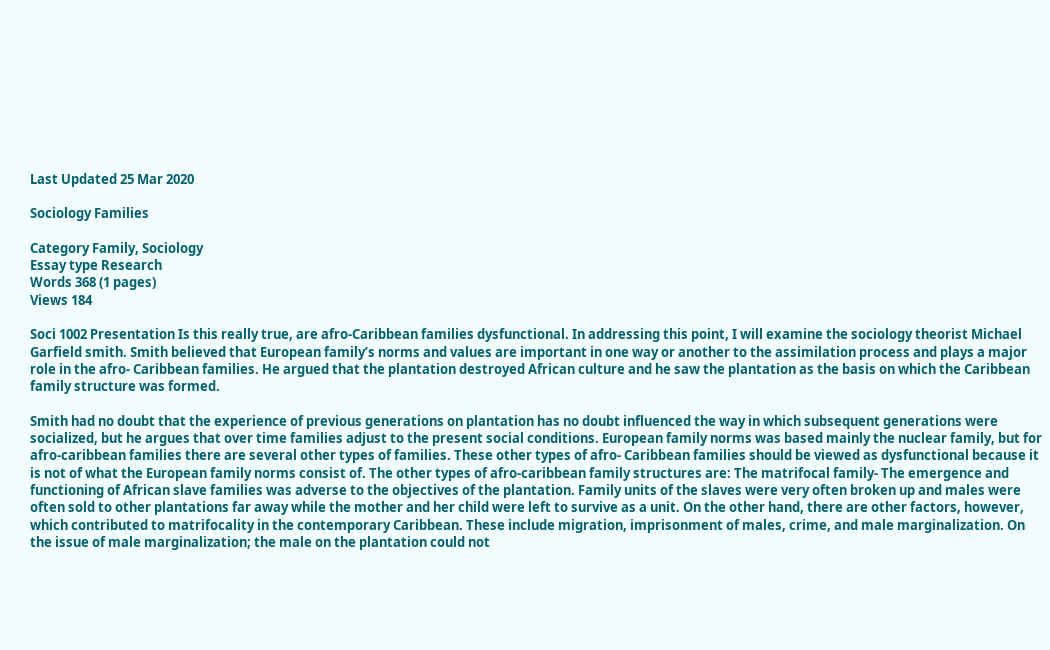Last Updated 25 Mar 2020

Sociology Families

Category Family, Sociology
Essay type Research
Words 368 (1 pages)
Views 184

Soci 1002 Presentation Is this really true, are afro-Caribbean families dysfunctional. In addressing this point, I will examine the sociology theorist Michael Garfield smith. Smith believed that European family’s norms and values are important in one way or another to the assimilation process and plays a major role in the afro- Caribbean families. He argued that the plantation destroyed African culture and he saw the plantation as the basis on which the Caribbean family structure was formed.

Smith had no doubt that the experience of previous generations on plantation has no doubt influenced the way in which subsequent generations were socialized, but he argues that over time families adjust to the present social conditions. European family norms was based mainly the nuclear family, but for afro-caribbean families there are several other types of families. These other types of afro- Caribbean families should be viewed as dysfunctional because it is not of what the European family norms consist of. The other types of afro-caribbean family structures are: The matrifocal family- The emergence and functioning of African slave families was adverse to the objectives of the plantation. Family units of the slaves were very often broken up and males were often sold to other plantations far away while the mother and her child were left to survive as a unit. On the other hand, there are other factors, however, which contributed to matrifocality in the contemporary Caribbean. These include migration, imprisonment of males, crime, and male marginalization. On the issue of male marginalization; the male on the plantation could not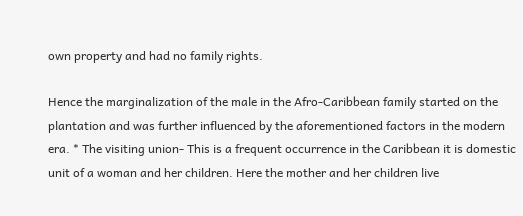own property and had no family rights.

Hence the marginalization of the male in the Afro-Caribbean family started on the plantation and was further influenced by the aforementioned factors in the modern era. * The visiting union- This is a frequent occurrence in the Caribbean it is domestic unit of a woman and her children. Here the mother and her children live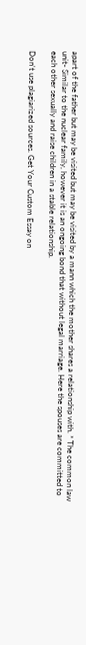apart of the father but may be visited but may be visited by a mann which the mother shares a relationship with. * The common law unit- Similar to the nuclear family, however it is an ongoing bond that without legal marriage. Here the spouses are committed to each other sexually and raise children in a stable relationship.

Don't use plagiarized sources. Get Your Custom Essay on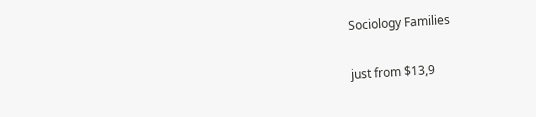Sociology Families

just from $13,9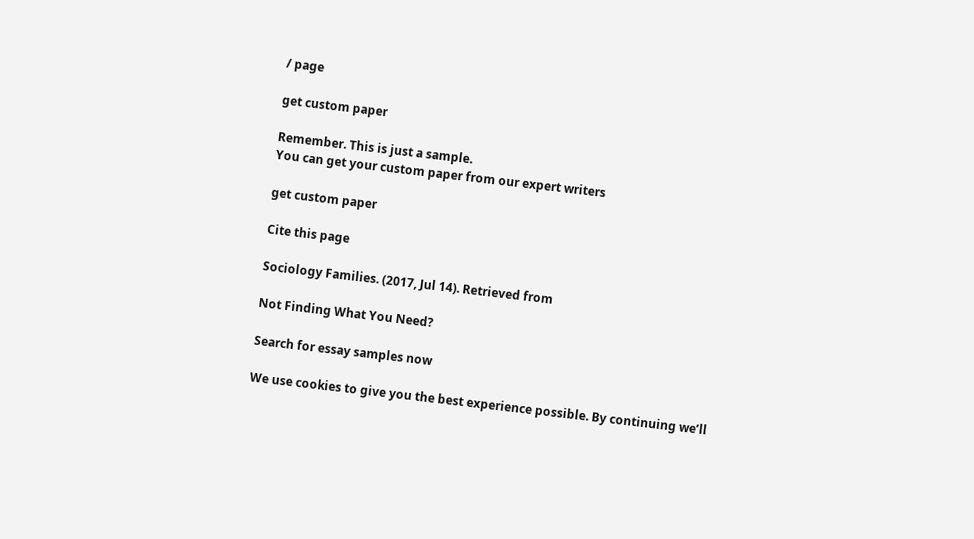/ page

get custom paper

Remember. This is just a sample.
You can get your custom paper from our expert writers

get custom paper

Cite this page

Sociology Families. (2017, Jul 14). Retrieved from

Not Finding What You Need?

Search for essay samples now

We use cookies to give you the best experience possible. By continuing we’ll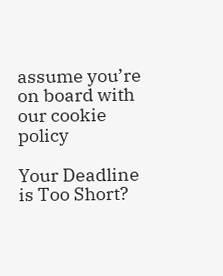assume you’re on board with our cookie policy

Your Deadline is Too Short?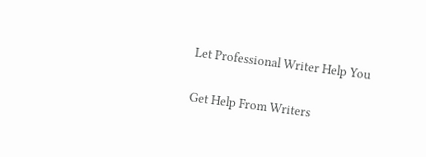Let Professional Writer Help You

Get Help From Writers